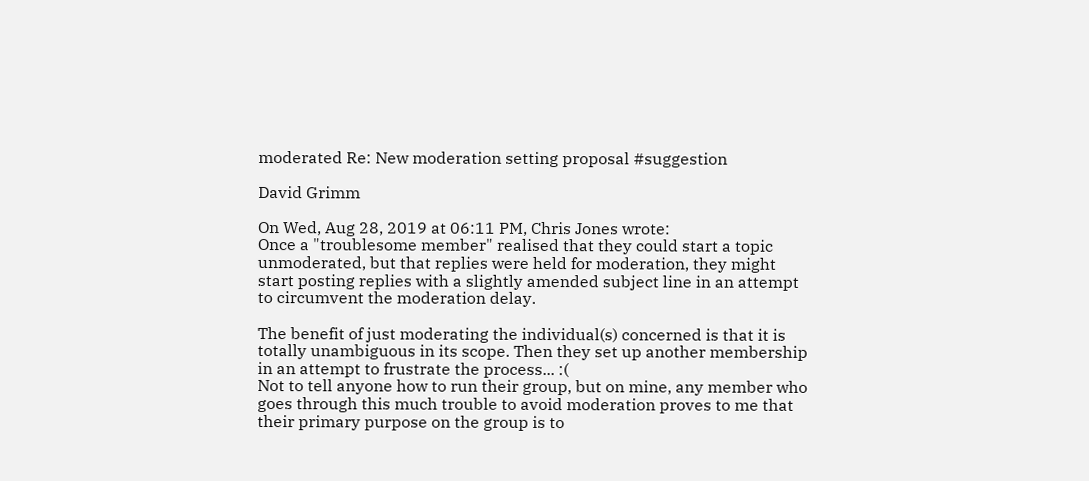moderated Re: New moderation setting proposal #suggestion

David Grimm

On Wed, Aug 28, 2019 at 06:11 PM, Chris Jones wrote:
Once a "troublesome member" realised that they could start a topic unmoderated, but that replies were held for moderation, they might start posting replies with a slightly amended subject line in an attempt to circumvent the moderation delay.

The benefit of just moderating the individual(s) concerned is that it is totally unambiguous in its scope. Then they set up another membership in an attempt to frustrate the process... :(
Not to tell anyone how to run their group, but on mine, any member who goes through this much trouble to avoid moderation proves to me that their primary purpose on the group is to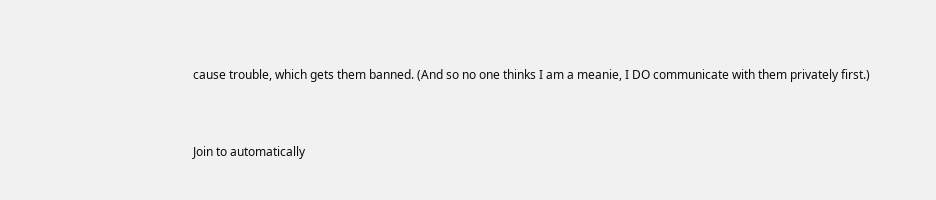cause trouble, which gets them banned. (And so no one thinks I am a meanie, I DO communicate with them privately first.)


Join to automatically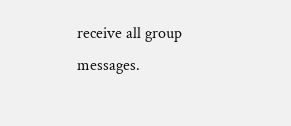receive all group messages.